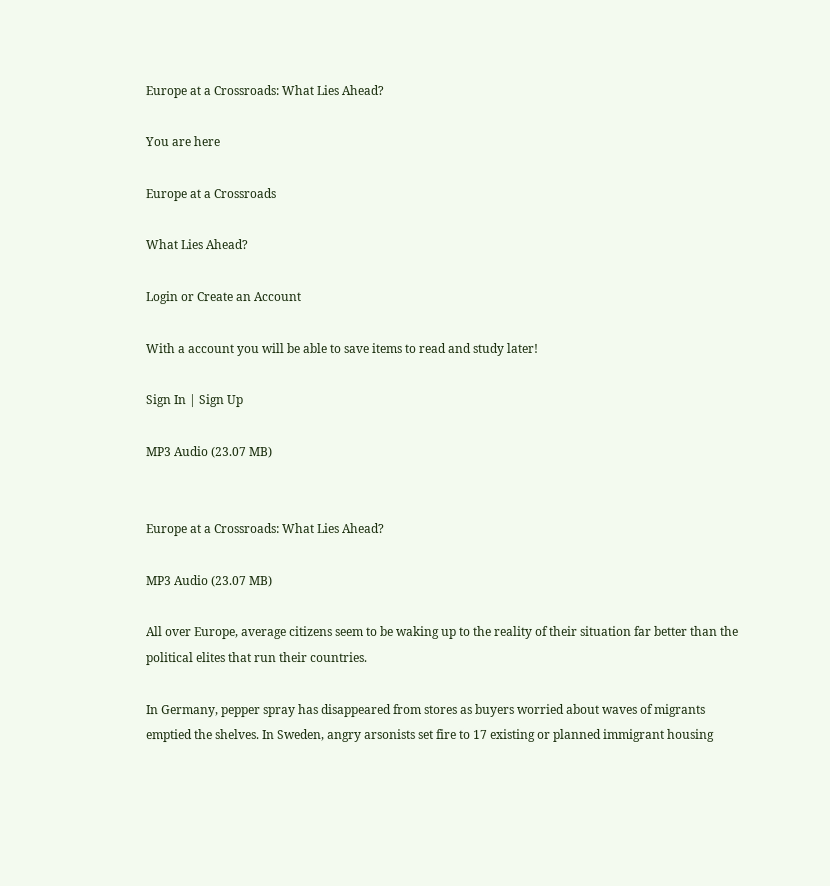Europe at a Crossroads: What Lies Ahead?

You are here

Europe at a Crossroads

What Lies Ahead?

Login or Create an Account

With a account you will be able to save items to read and study later!

Sign In | Sign Up

MP3 Audio (23.07 MB)


Europe at a Crossroads: What Lies Ahead?

MP3 Audio (23.07 MB)

All over Europe, average citizens seem to be waking up to the reality of their situation far better than the political elites that run their countries.

In Germany, pepper spray has disappeared from stores as buyers worried about waves of migrants emptied the shelves. In Sweden, angry arsonists set fire to 17 existing or planned immigrant housing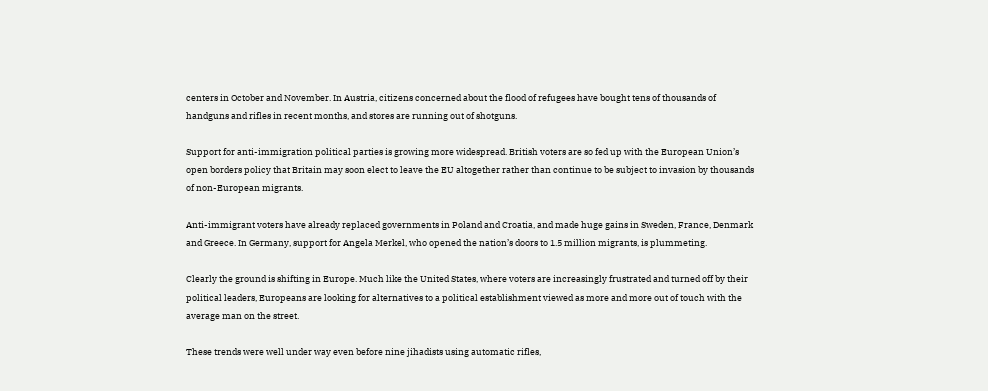centers in October and November. In Austria, citizens concerned about the flood of refugees have bought tens of thousands of handguns and rifles in recent months, and stores are running out of shotguns.

Support for anti-immigration political parties is growing more widespread. British voters are so fed up with the European Union’s open borders policy that Britain may soon elect to leave the EU altogether rather than continue to be subject to invasion by thousands of non-European migrants.

Anti-immigrant voters have already replaced governments in Poland and Croatia, and made huge gains in Sweden, France, Denmark and Greece. In Germany, support for Angela Merkel, who opened the nation’s doors to 1.5 million migrants, is plummeting.

Clearly the ground is shifting in Europe. Much like the United States, where voters are increasingly frustrated and turned off by their political leaders, Europeans are looking for alternatives to a political establishment viewed as more and more out of touch with the average man on the street.

These trends were well under way even before nine jihadists using automatic rifles,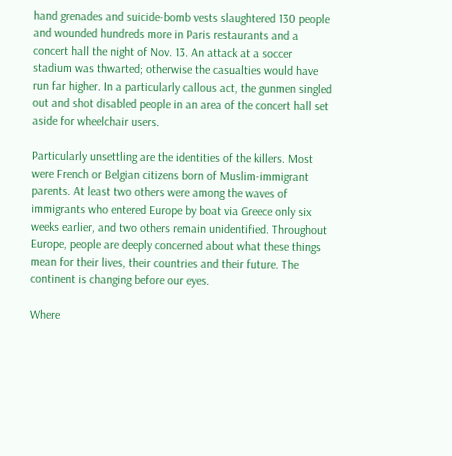hand grenades and suicide-bomb vests slaughtered 130 people and wounded hundreds more in Paris restaurants and a concert hall the night of Nov. 13. An attack at a soccer stadium was thwarted; otherwise the casualties would have run far higher. In a particularly callous act, the gunmen singled out and shot disabled people in an area of the concert hall set aside for wheelchair users.

Particularly unsettling are the identities of the killers. Most were French or Belgian citizens born of Muslim-immigrant parents. At least two others were among the waves of immigrants who entered Europe by boat via Greece only six weeks earlier, and two others remain unidentified. Throughout Europe, people are deeply concerned about what these things mean for their lives, their countries and their future. The continent is changing before our eyes.

Where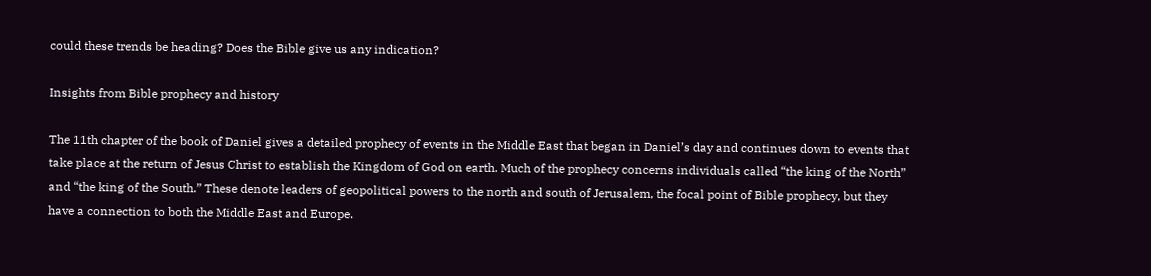could these trends be heading? Does the Bible give us any indication?

Insights from Bible prophecy and history

The 11th chapter of the book of Daniel gives a detailed prophecy of events in the Middle East that began in Daniel’s day and continues down to events that take place at the return of Jesus Christ to establish the Kingdom of God on earth. Much of the prophecy concerns individuals called “the king of the North” and “the king of the South.” These denote leaders of geopolitical powers to the north and south of Jerusalem, the focal point of Bible prophecy, but they have a connection to both the Middle East and Europe.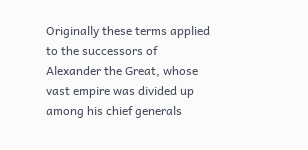Originally these terms applied to the successors of Alexander the Great, whose vast empire was divided up among his chief generals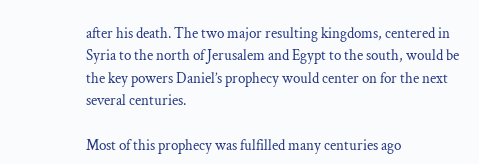after his death. The two major resulting kingdoms, centered in Syria to the north of Jerusalem and Egypt to the south, would be the key powers Daniel’s prophecy would center on for the next several centuries.

Most of this prophecy was fulfilled many centuries ago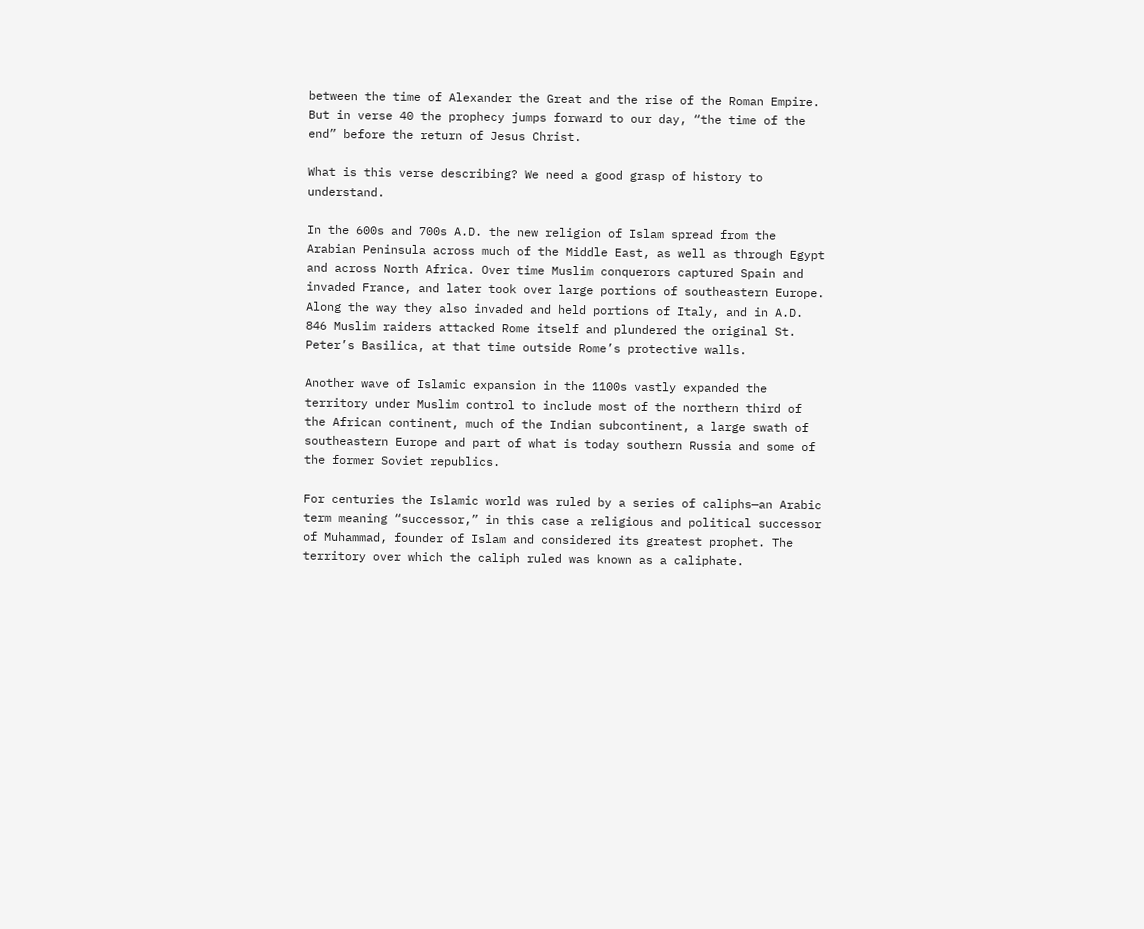between the time of Alexander the Great and the rise of the Roman Empire. But in verse 40 the prophecy jumps forward to our day, “the time of the end” before the return of Jesus Christ.

What is this verse describing? We need a good grasp of history to understand.

In the 600s and 700s A.D. the new religion of Islam spread from the Arabian Peninsula across much of the Middle East, as well as through Egypt and across North Africa. Over time Muslim conquerors captured Spain and invaded France, and later took over large portions of southeastern Europe. Along the way they also invaded and held portions of Italy, and in A.D. 846 Muslim raiders attacked Rome itself and plundered the original St. Peter’s Basilica, at that time outside Rome’s protective walls.

Another wave of Islamic expansion in the 1100s vastly expanded the territory under Muslim control to include most of the northern third of the African continent, much of the Indian subcontinent, a large swath of southeastern Europe and part of what is today southern Russia and some of the former Soviet republics.

For centuries the Islamic world was ruled by a series of caliphs—an Arabic term meaning “successor,” in this case a religious and political successor of Muhammad, founder of Islam and considered its greatest prophet. The territory over which the caliph ruled was known as a caliphate.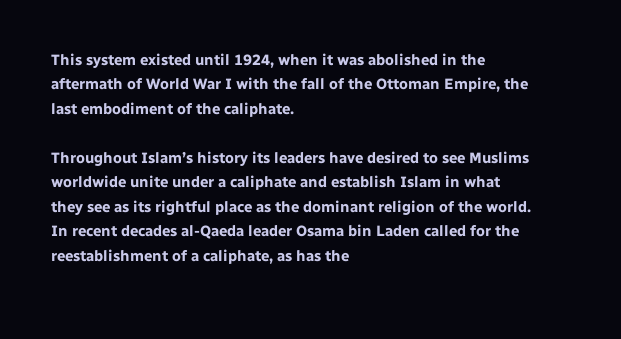This system existed until 1924, when it was abolished in the aftermath of World War I with the fall of the Ottoman Empire, the last embodiment of the caliphate.

Throughout Islam’s history its leaders have desired to see Muslims worldwide unite under a caliphate and establish Islam in what they see as its rightful place as the dominant religion of the world. In recent decades al-Qaeda leader Osama bin Laden called for the reestablishment of a caliphate, as has the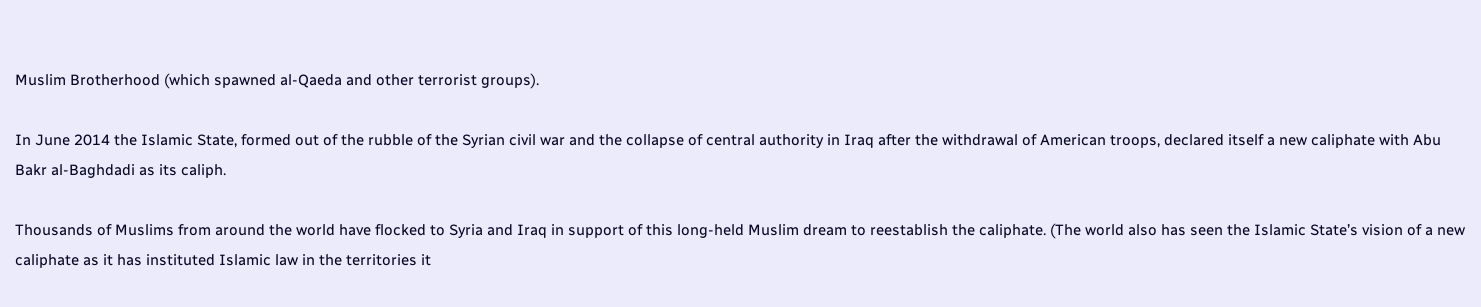Muslim Brotherhood (which spawned al-Qaeda and other terrorist groups).

In June 2014 the Islamic State, formed out of the rubble of the Syrian civil war and the collapse of central authority in Iraq after the withdrawal of American troops, declared itself a new caliphate with Abu Bakr al-Baghdadi as its caliph.

Thousands of Muslims from around the world have flocked to Syria and Iraq in support of this long-held Muslim dream to reestablish the caliphate. (The world also has seen the Islamic State’s vision of a new caliphate as it has instituted Islamic law in the territories it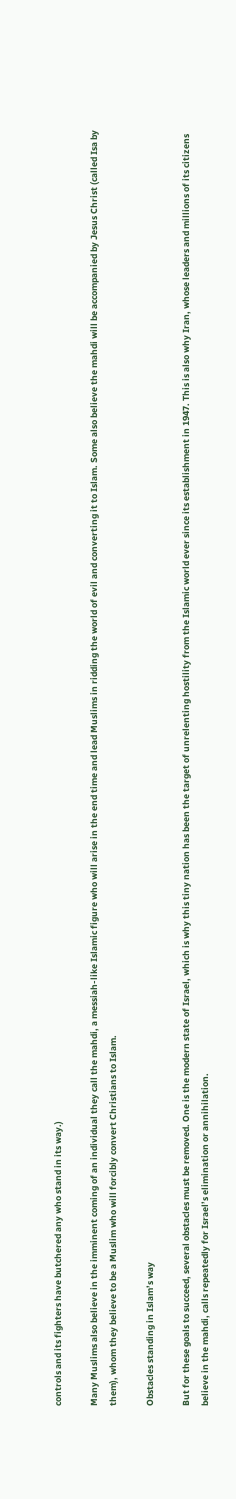controls and its fighters have butchered any who stand in its way.)

Many Muslims also believe in the imminent coming of an individual they call the mahdi, a messiah-like Islamic figure who will arise in the end time and lead Muslims in ridding the world of evil and converting it to Islam. Some also believe the mahdi will be accompanied by Jesus Christ (called Isa by them), whom they believe to be a Muslim who will forcibly convert Christians to Islam.

Obstacles standing in Islam’s way

But for these goals to succeed, several obstacles must be removed. One is the modern state of Israel, which is why this tiny nation has been the target of unrelenting hostility from the Islamic world ever since its establishment in 1947. This is also why Iran, whose leaders and millions of its citizens believe in the mahdi, calls repeatedly for Israel’s elimination or annihilation.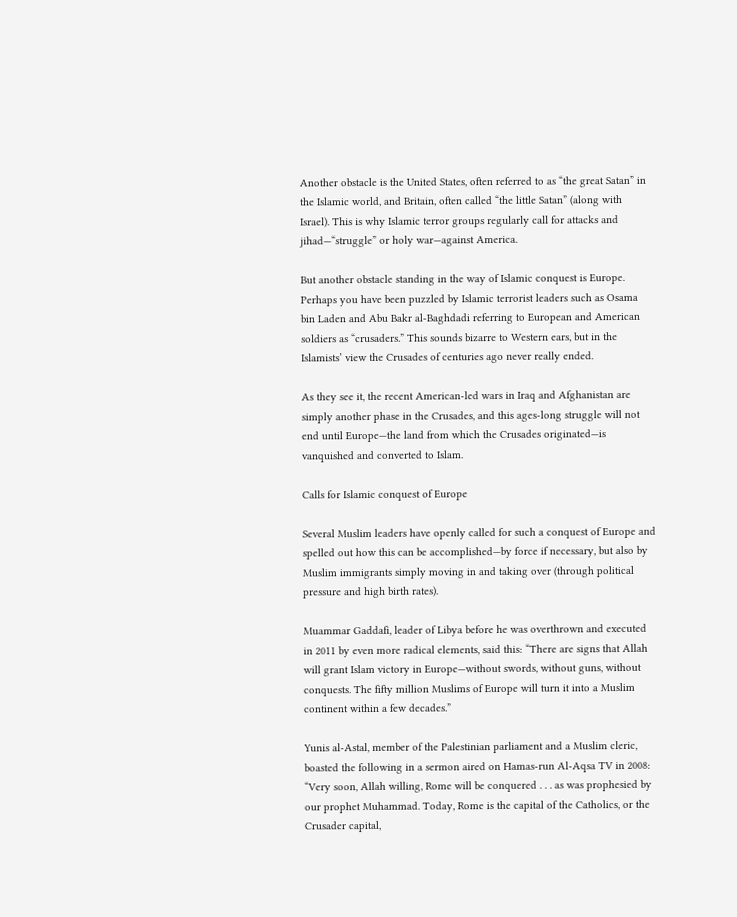Another obstacle is the United States, often referred to as “the great Satan” in the Islamic world, and Britain, often called “the little Satan” (along with Israel). This is why Islamic terror groups regularly call for attacks and jihad—“struggle” or holy war—against America.

But another obstacle standing in the way of Islamic conquest is Europe. Perhaps you have been puzzled by Islamic terrorist leaders such as Osama bin Laden and Abu Bakr al-Baghdadi referring to European and American soldiers as “crusaders.” This sounds bizarre to Western ears, but in the Islamists’ view the Crusades of centuries ago never really ended.

As they see it, the recent American-led wars in Iraq and Afghanistan are simply another phase in the Crusades, and this ages-long struggle will not end until Europe—the land from which the Crusades originated—is vanquished and converted to Islam.

Calls for Islamic conquest of Europe

Several Muslim leaders have openly called for such a conquest of Europe and spelled out how this can be accomplished—by force if necessary, but also by Muslim immigrants simply moving in and taking over (through political pressure and high birth rates).

Muammar Gaddafi, leader of Libya before he was overthrown and executed in 2011 by even more radical elements, said this: “There are signs that Allah will grant Islam victory in Europe—without swords, without guns, without conquests. The fifty million Muslims of Europe will turn it into a Muslim continent within a few decades.”

Yunis al-Astal, member of the Palestinian parliament and a Muslim cleric, boasted the following in a sermon aired on Hamas-run Al-Aqsa TV in 2008: “Very soon, Allah willing, Rome will be conquered . . . as was prophesied by our prophet Muhammad. Today, Rome is the capital of the Catholics, or the Crusader capital,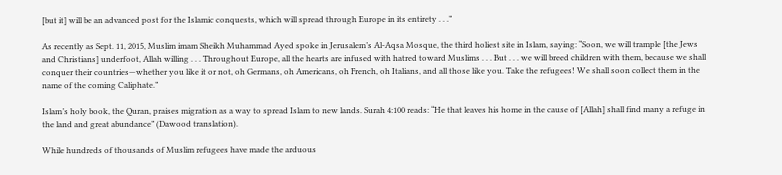[but it] will be an advanced post for the Islamic conquests, which will spread through Europe in its entirety . . .”

As recently as Sept. 11, 2015, Muslim imam Sheikh Muhammad Ayed spoke in Jerusalem’s Al-Aqsa Mosque, the third holiest site in Islam, saying: “Soon, we will trample [the Jews and Christians] underfoot, Allah willing . . . Throughout Europe, all the hearts are infused with hatred toward Muslims . . . But . . . we will breed children with them, because we shall conquer their countries—whether you like it or not, oh Germans, oh Americans, oh French, oh Italians, and all those like you. Take the refugees! We shall soon collect them in the name of the coming Caliphate.”

Islam’s holy book, the Quran, praises migration as a way to spread Islam to new lands. Surah 4:100 reads: “He that leaves his home in the cause of [Allah] shall find many a refuge in the land and great abundance” (Dawood translation).

While hundreds of thousands of Muslim refugees have made the arduous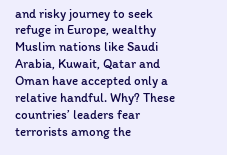and risky journey to seek refuge in Europe, wealthy Muslim nations like Saudi Arabia, Kuwait, Qatar and Oman have accepted only a relative handful. Why? These countries’ leaders fear terrorists among the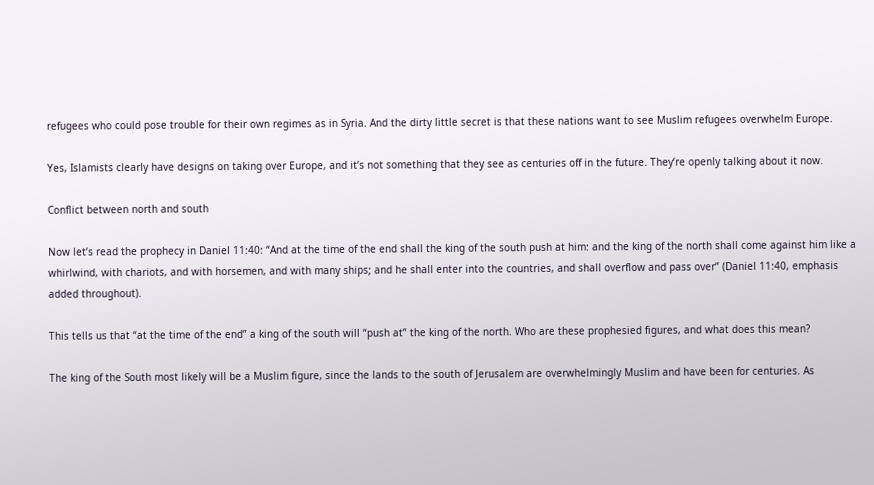refugees who could pose trouble for their own regimes as in Syria. And the dirty little secret is that these nations want to see Muslim refugees overwhelm Europe.

Yes, Islamists clearly have designs on taking over Europe, and it’s not something that they see as centuries off in the future. They’re openly talking about it now.

Conflict between north and south

Now let’s read the prophecy in Daniel 11:40: “And at the time of the end shall the king of the south push at him: and the king of the north shall come against him like a whirlwind, with chariots, and with horsemen, and with many ships; and he shall enter into the countries, and shall overflow and pass over” (Daniel 11:40, emphasis added throughout).

This tells us that “at the time of the end” a king of the south will “push at” the king of the north. Who are these prophesied figures, and what does this mean?

The king of the South most likely will be a Muslim figure, since the lands to the south of Jerusalem are overwhelmingly Muslim and have been for centuries. As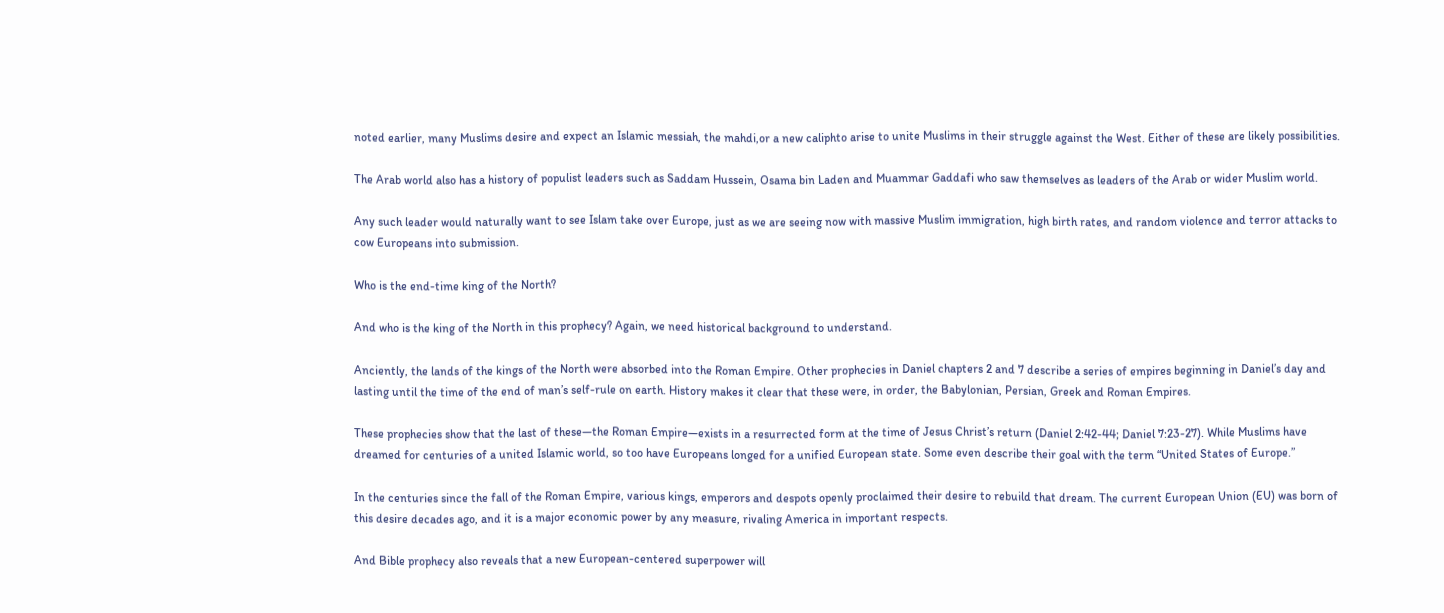noted earlier, many Muslims desire and expect an Islamic messiah, the mahdi,or a new caliphto arise to unite Muslims in their struggle against the West. Either of these are likely possibilities.

The Arab world also has a history of populist leaders such as Saddam Hussein, Osama bin Laden and Muammar Gaddafi who saw themselves as leaders of the Arab or wider Muslim world.

Any such leader would naturally want to see Islam take over Europe, just as we are seeing now with massive Muslim immigration, high birth rates, and random violence and terror attacks to cow Europeans into submission.

Who is the end-time king of the North?

And who is the king of the North in this prophecy? Again, we need historical background to understand.

Anciently, the lands of the kings of the North were absorbed into the Roman Empire. Other prophecies in Daniel chapters 2 and 7 describe a series of empires beginning in Daniel’s day and lasting until the time of the end of man’s self-rule on earth. History makes it clear that these were, in order, the Babylonian, Persian, Greek and Roman Empires.

These prophecies show that the last of these—the Roman Empire—exists in a resurrected form at the time of Jesus Christ’s return (Daniel 2:42-44; Daniel 7:23-27). While Muslims have dreamed for centuries of a united Islamic world, so too have Europeans longed for a unified European state. Some even describe their goal with the term “United States of Europe.”

In the centuries since the fall of the Roman Empire, various kings, emperors and despots openly proclaimed their desire to rebuild that dream. The current European Union (EU) was born of this desire decades ago, and it is a major economic power by any measure, rivaling America in important respects.

And Bible prophecy also reveals that a new European-centered superpower will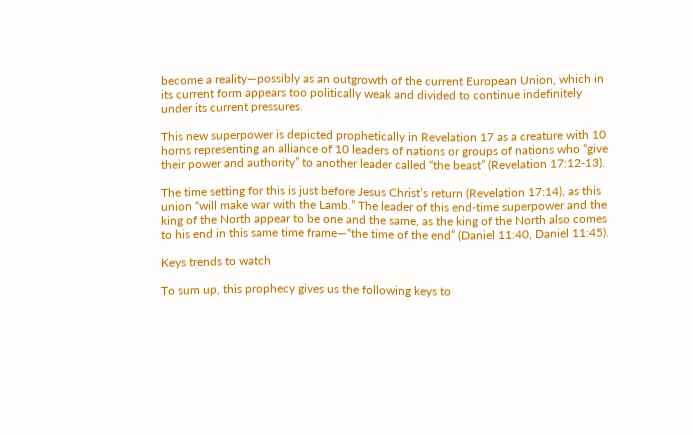become a reality—possibly as an outgrowth of the current European Union, which in its current form appears too politically weak and divided to continue indefinitely under its current pressures.

This new superpower is depicted prophetically in Revelation 17 as a creature with 10 horns representing an alliance of 10 leaders of nations or groups of nations who “give their power and authority” to another leader called “the beast” (Revelation 17:12-13).

The time setting for this is just before Jesus Christ’s return (Revelation 17:14), as this union “will make war with the Lamb.” The leader of this end-time superpower and the king of the North appear to be one and the same, as the king of the North also comes to his end in this same time frame—“the time of the end” (Daniel 11:40, Daniel 11:45).

Keys trends to watch

To sum up, this prophecy gives us the following keys to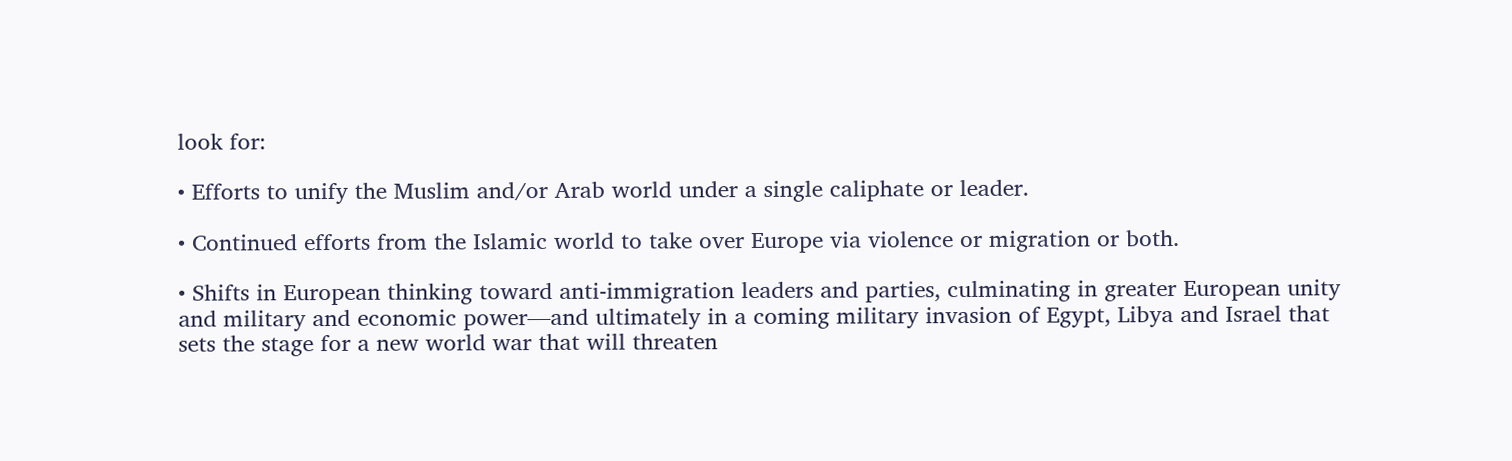look for:

• Efforts to unify the Muslim and/or Arab world under a single caliphate or leader.

• Continued efforts from the Islamic world to take over Europe via violence or migration or both.

• Shifts in European thinking toward anti-immigration leaders and parties, culminating in greater European unity and military and economic power—and ultimately in a coming military invasion of Egypt, Libya and Israel that sets the stage for a new world war that will threaten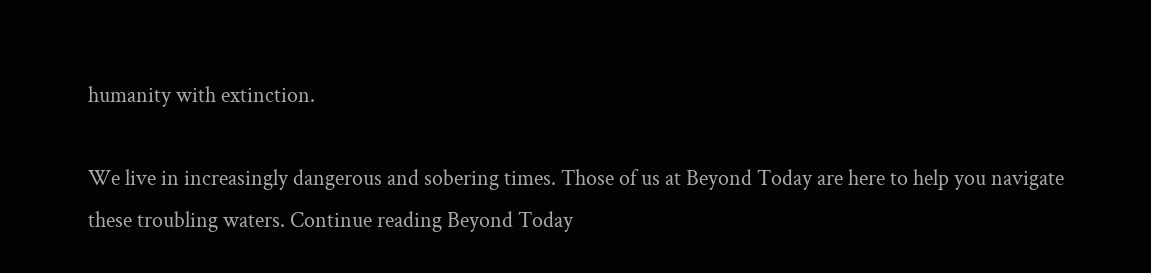humanity with extinction.

We live in increasingly dangerous and sobering times. Those of us at Beyond Today are here to help you navigate these troubling waters. Continue reading Beyond Today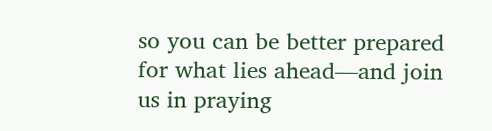so you can be better prepared for what lies ahead—and join us in praying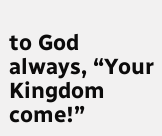to God always, “Your Kingdom come!”